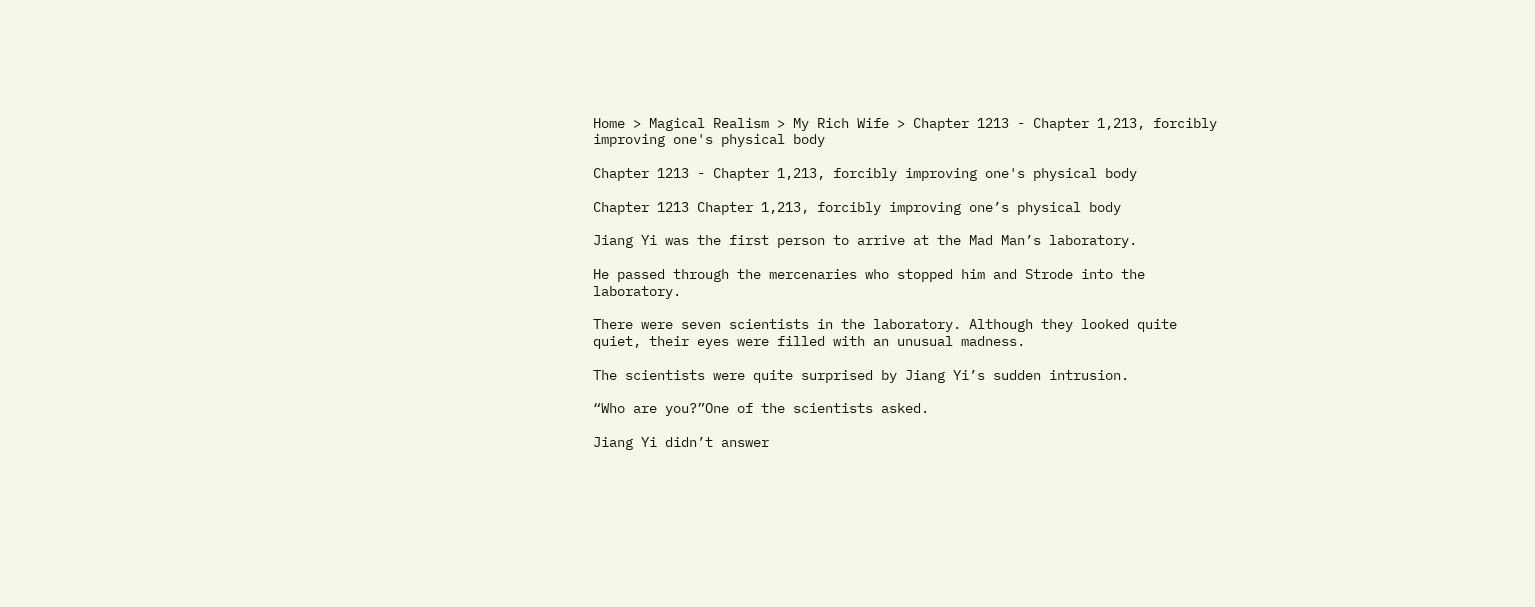Home > Magical Realism > My Rich Wife > Chapter 1213 - Chapter 1,213, forcibly improving one's physical body

Chapter 1213 - Chapter 1,213, forcibly improving one's physical body

Chapter 1213 Chapter 1,213, forcibly improving one’s physical body

Jiang Yi was the first person to arrive at the Mad Man’s laboratory.

He passed through the mercenaries who stopped him and Strode into the laboratory.

There were seven scientists in the laboratory. Although they looked quite quiet, their eyes were filled with an unusual madness.

The scientists were quite surprised by Jiang Yi’s sudden intrusion.

“Who are you?”One of the scientists asked.

Jiang Yi didn’t answer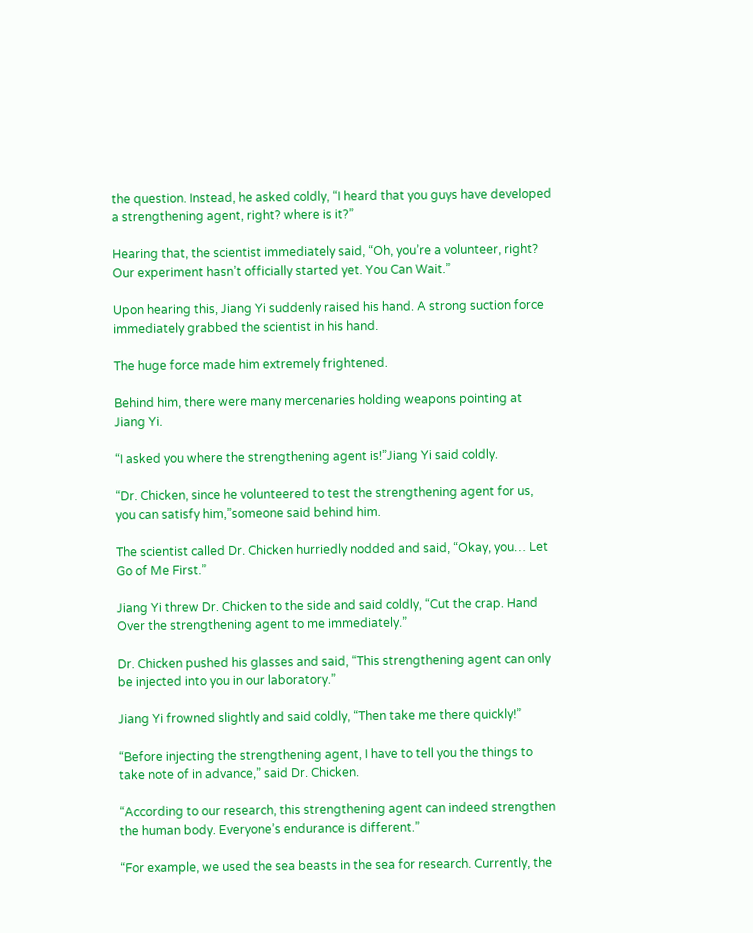the question. Instead, he asked coldly, “I heard that you guys have developed a strengthening agent, right? where is it?”

Hearing that, the scientist immediately said, “Oh, you’re a volunteer, right? Our experiment hasn’t officially started yet. You Can Wait.”

Upon hearing this, Jiang Yi suddenly raised his hand. A strong suction force immediately grabbed the scientist in his hand.

The huge force made him extremely frightened.

Behind him, there were many mercenaries holding weapons pointing at Jiang Yi.

“I asked you where the strengthening agent is!”Jiang Yi said coldly.

“Dr. Chicken, since he volunteered to test the strengthening agent for us, you can satisfy him,”someone said behind him.

The scientist called Dr. Chicken hurriedly nodded and said, “Okay, you… Let Go of Me First.”

Jiang Yi threw Dr. Chicken to the side and said coldly, “Cut the crap. Hand Over the strengthening agent to me immediately.”

Dr. Chicken pushed his glasses and said, “This strengthening agent can only be injected into you in our laboratory.”

Jiang Yi frowned slightly and said coldly, “Then take me there quickly!”

“Before injecting the strengthening agent, I have to tell you the things to take note of in advance,” said Dr. Chicken.

“According to our research, this strengthening agent can indeed strengthen the human body. Everyone’s endurance is different.”

“For example, we used the sea beasts in the sea for research. Currently, the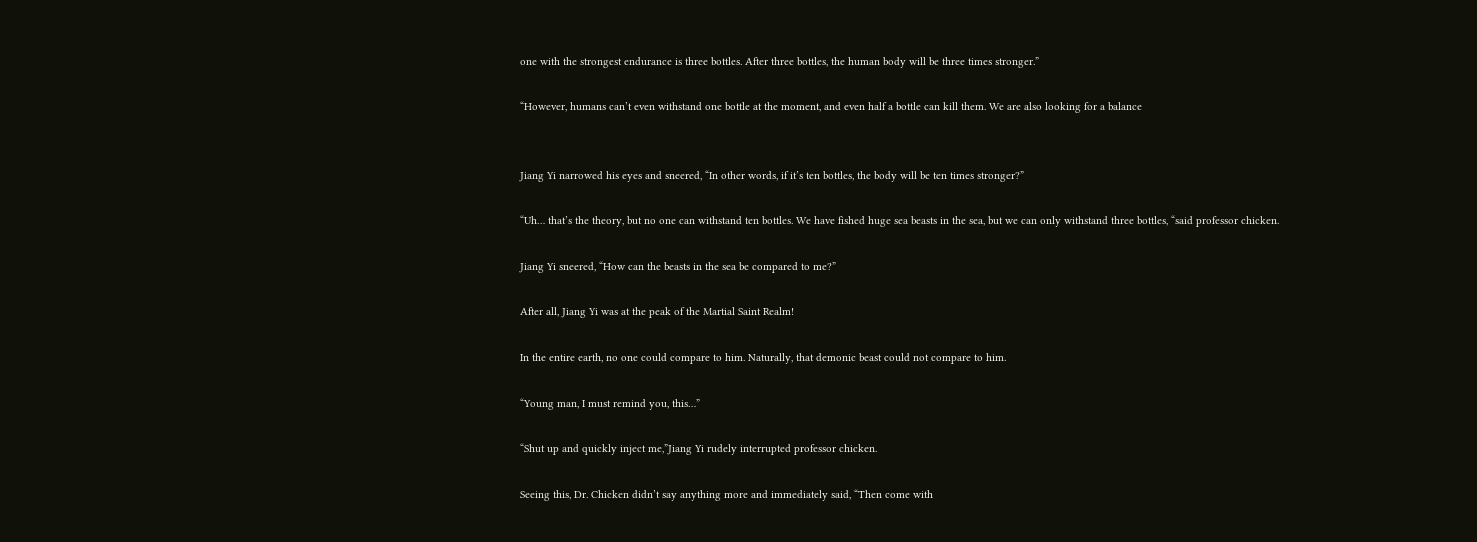one with the strongest endurance is three bottles. After three bottles, the human body will be three times stronger.”

“However, humans can’t even withstand one bottle at the moment, and even half a bottle can kill them. We are also looking for a balance


Jiang Yi narrowed his eyes and sneered, “In other words, if it’s ten bottles, the body will be ten times stronger?”

“Uh… that’s the theory, but no one can withstand ten bottles. We have fished huge sea beasts in the sea, but we can only withstand three bottles, “said professor chicken.

Jiang Yi sneered, “How can the beasts in the sea be compared to me?”

After all, Jiang Yi was at the peak of the Martial Saint Realm!

In the entire earth, no one could compare to him. Naturally, that demonic beast could not compare to him.

“Young man, I must remind you, this…”

“Shut up and quickly inject me,”Jiang Yi rudely interrupted professor chicken.

Seeing this, Dr. Chicken didn’t say anything more and immediately said, “Then come with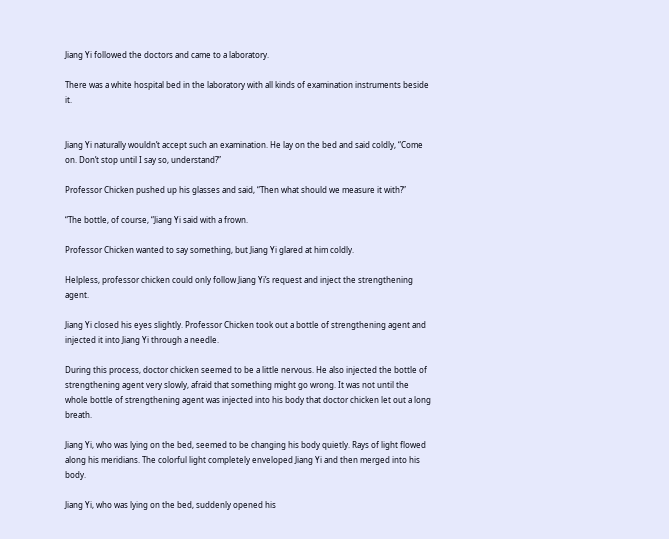Jiang Yi followed the doctors and came to a laboratory.

There was a white hospital bed in the laboratory with all kinds of examination instruments beside it.


Jiang Yi naturally wouldn’t accept such an examination. He lay on the bed and said coldly, “Come on. Don’t stop until I say so, understand?”

Professor Chicken pushed up his glasses and said, “Then what should we measure it with?”

“The bottle, of course, “Jiang Yi said with a frown.

Professor Chicken wanted to say something, but Jiang Yi glared at him coldly.

Helpless, professor chicken could only follow Jiang Yi’s request and inject the strengthening agent.

Jiang Yi closed his eyes slightly. Professor Chicken took out a bottle of strengthening agent and injected it into Jiang Yi through a needle.

During this process, doctor chicken seemed to be a little nervous. He also injected the bottle of strengthening agent very slowly, afraid that something might go wrong. It was not until the whole bottle of strengthening agent was injected into his body that doctor chicken let out a long breath.

Jiang Yi, who was lying on the bed, seemed to be changing his body quietly. Rays of light flowed along his meridians. The colorful light completely enveloped Jiang Yi and then merged into his body.

Jiang Yi, who was lying on the bed, suddenly opened his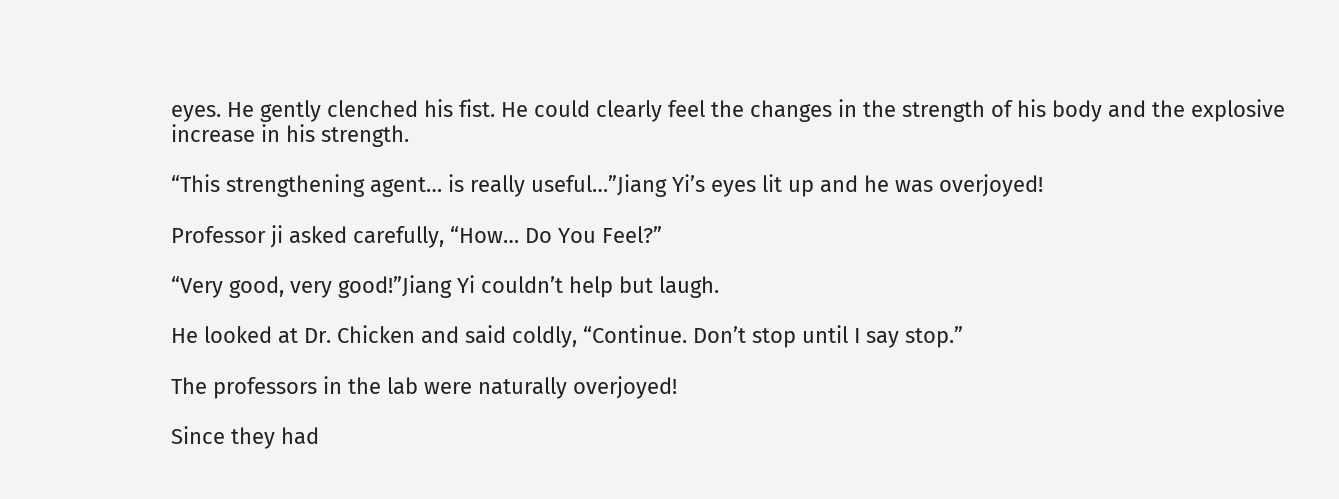eyes. He gently clenched his fist. He could clearly feel the changes in the strength of his body and the explosive increase in his strength.

“This strengthening agent… is really useful…”Jiang Yi’s eyes lit up and he was overjoyed!

Professor ji asked carefully, “How… Do You Feel?”

“Very good, very good!”Jiang Yi couldn’t help but laugh.

He looked at Dr. Chicken and said coldly, “Continue. Don’t stop until I say stop.”

The professors in the lab were naturally overjoyed!

Since they had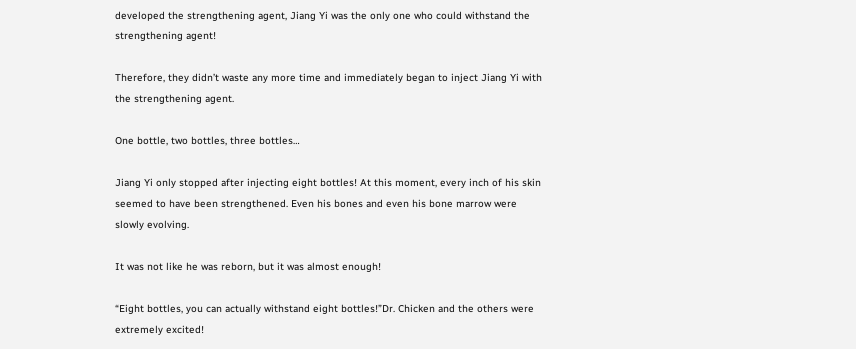developed the strengthening agent, Jiang Yi was the only one who could withstand the strengthening agent!

Therefore, they didn’t waste any more time and immediately began to inject Jiang Yi with the strengthening agent.

One bottle, two bottles, three bottles…

Jiang Yi only stopped after injecting eight bottles! At this moment, every inch of his skin seemed to have been strengthened. Even his bones and even his bone marrow were slowly evolving.

It was not like he was reborn, but it was almost enough!

“Eight bottles, you can actually withstand eight bottles!”Dr. Chicken and the others were extremely excited!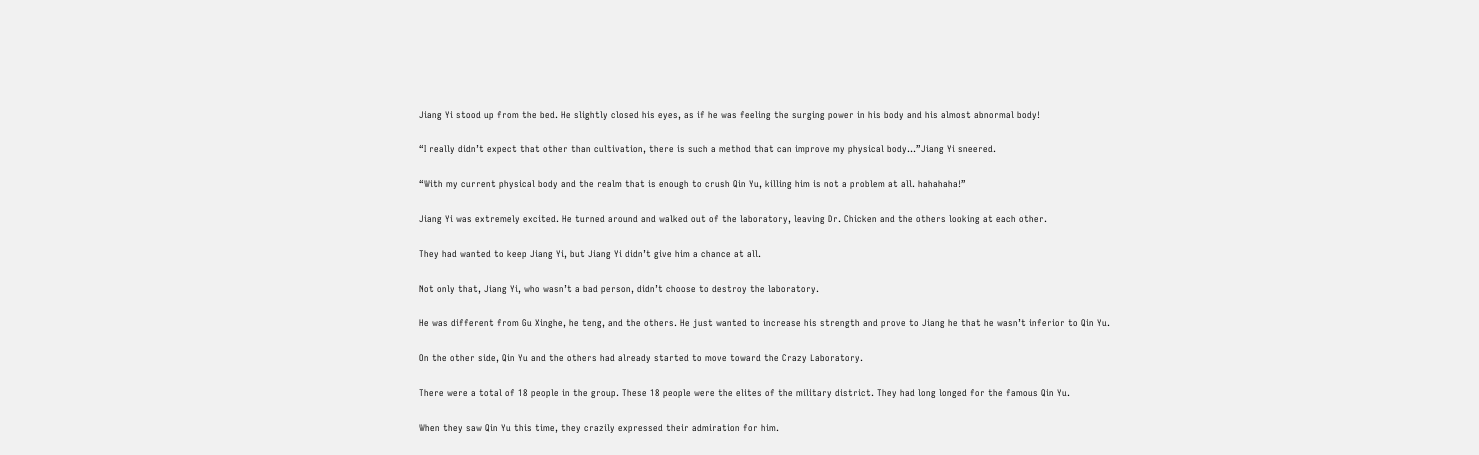Jiang Yi stood up from the bed. He slightly closed his eyes, as if he was feeling the surging power in his body and his almost abnormal body!

“I really didn’t expect that other than cultivation, there is such a method that can improve my physical body…”Jiang Yi sneered.

“With my current physical body and the realm that is enough to crush Qin Yu, killing him is not a problem at all. hahahaha!”

Jiang Yi was extremely excited. He turned around and walked out of the laboratory, leaving Dr. Chicken and the others looking at each other.

They had wanted to keep Jiang Yi, but Jiang Yi didn’t give him a chance at all.

Not only that, Jiang Yi, who wasn’t a bad person, didn’t choose to destroy the laboratory.

He was different from Gu Xinghe, he teng, and the others. He just wanted to increase his strength and prove to Jiang he that he wasn’t inferior to Qin Yu.

On the other side, Qin Yu and the others had already started to move toward the Crazy Laboratory.

There were a total of 18 people in the group. These 18 people were the elites of the military district. They had long longed for the famous Qin Yu.

When they saw Qin Yu this time, they crazily expressed their admiration for him.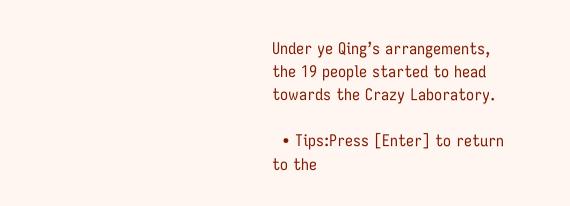Under ye Qing’s arrangements, the 19 people started to head towards the Crazy Laboratory.

  • Tips:Press [Enter] to return to the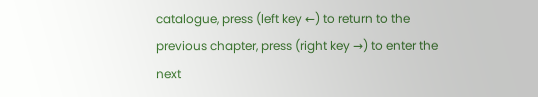catalogue, press (left key ←) to return to the previous chapter, press (right key →) to enter the next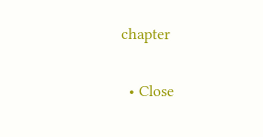chapter

  • Close